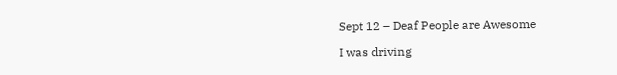Sept 12 – Deaf People are Awesome

I was driving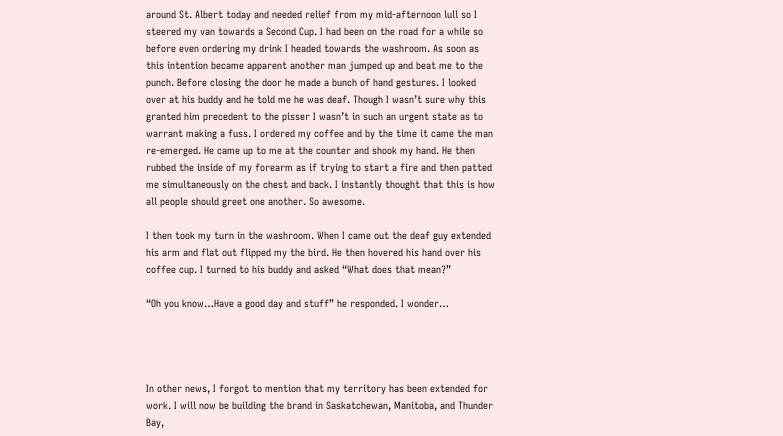around St. Albert today and needed relief from my mid-afternoon lull so I steered my van towards a Second Cup. I had been on the road for a while so before even ordering my drink I headed towards the washroom. As soon as this intention became apparent another man jumped up and beat me to the punch. Before closing the door he made a bunch of hand gestures. I looked over at his buddy and he told me he was deaf. Though I wasn’t sure why this granted him precedent to the pisser I wasn’t in such an urgent state as to warrant making a fuss. I ordered my coffee and by the time it came the man re-emerged. He came up to me at the counter and shook my hand. He then rubbed the inside of my forearm as if trying to start a fire and then patted me simultaneously on the chest and back. I instantly thought that this is how all people should greet one another. So awesome.

I then took my turn in the washroom. When I came out the deaf guy extended his arm and flat out flipped my the bird. He then hovered his hand over his coffee cup. I turned to his buddy and asked “What does that mean?”

“Oh you know…Have a good day and stuff” he responded. I wonder…




In other news, I forgot to mention that my territory has been extended for work. I will now be building the brand in Saskatchewan, Manitoba, and Thunder Bay,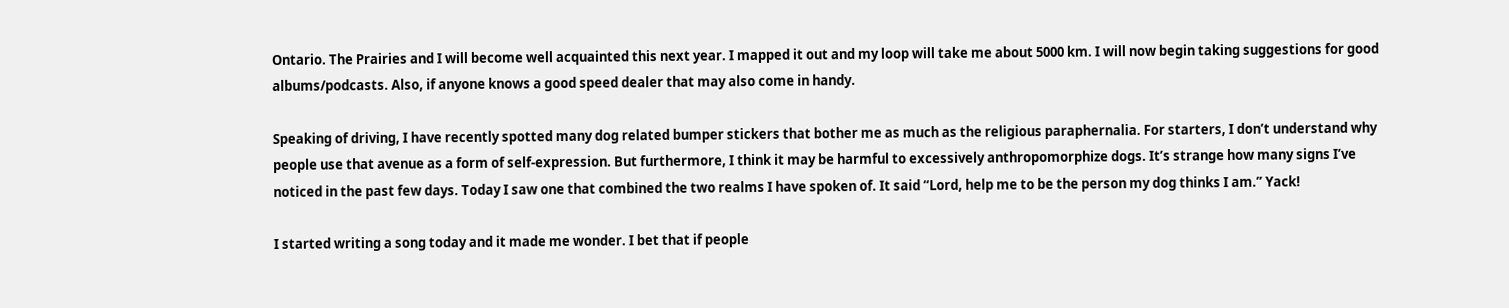Ontario. The Prairies and I will become well acquainted this next year. I mapped it out and my loop will take me about 5000 km. I will now begin taking suggestions for good albums/podcasts. Also, if anyone knows a good speed dealer that may also come in handy.

Speaking of driving, I have recently spotted many dog related bumper stickers that bother me as much as the religious paraphernalia. For starters, I don’t understand why people use that avenue as a form of self-expression. But furthermore, I think it may be harmful to excessively anthropomorphize dogs. It’s strange how many signs I’ve noticed in the past few days. Today I saw one that combined the two realms I have spoken of. It said “Lord, help me to be the person my dog thinks I am.” Yack!

I started writing a song today and it made me wonder. I bet that if people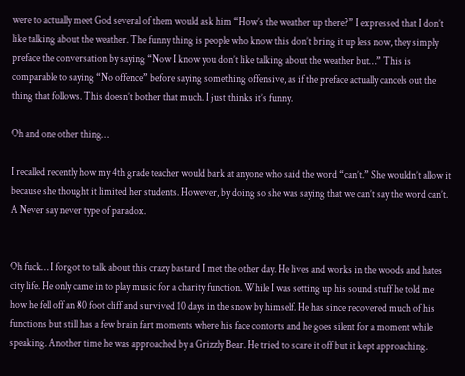were to actually meet God several of them would ask him “How’s the weather up there?” I expressed that I don’t like talking about the weather. The funny thing is people who know this don’t bring it up less now, they simply preface the conversation by saying “Now I know you don’t like talking about the weather but…” This is comparable to saying “No offence” before saying something offensive, as if the preface actually cancels out the thing that follows. This doesn’t bother that much. I just thinks it’s funny.

Oh and one other thing…

I recalled recently how my 4th grade teacher would bark at anyone who said the word “can’t.” She wouldn’t allow it because she thought it limited her students. However, by doing so she was saying that we can’t say the word can’t. A Never say never type of paradox.


Oh fuck… I forgot to talk about this crazy bastard I met the other day. He lives and works in the woods and hates city life. He only came in to play music for a charity function. While I was setting up his sound stuff he told me how he fell off an 80 foot cliff and survived 10 days in the snow by himself. He has since recovered much of his functions but still has a few brain fart moments where his face contorts and he goes silent for a moment while speaking. Another time he was approached by a Grizzly Bear. He tried to scare it off but it kept approaching.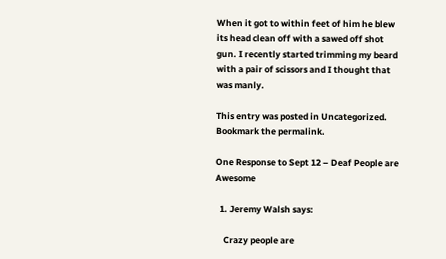When it got to within feet of him he blew its head clean off with a sawed off shot gun. I recently started trimming my beard with a pair of scissors and I thought that was manly.

This entry was posted in Uncategorized. Bookmark the permalink.

One Response to Sept 12 – Deaf People are Awesome

  1. Jeremy Walsh says:

    Crazy people are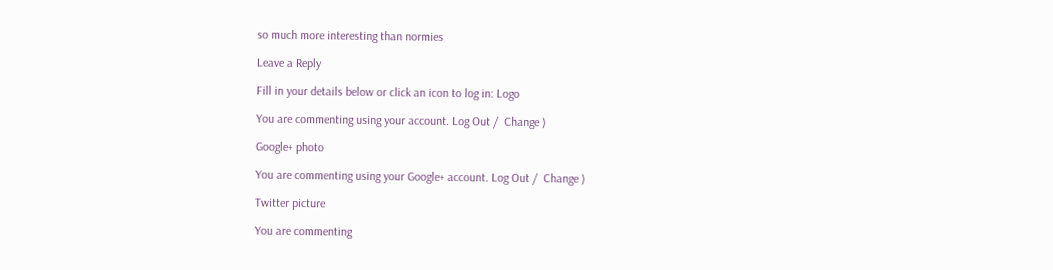so much more interesting than normies

Leave a Reply

Fill in your details below or click an icon to log in: Logo

You are commenting using your account. Log Out /  Change )

Google+ photo

You are commenting using your Google+ account. Log Out /  Change )

Twitter picture

You are commenting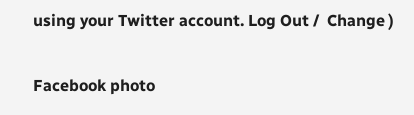using your Twitter account. Log Out /  Change )

Facebook photo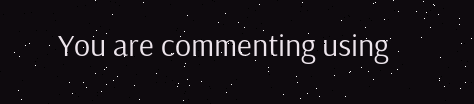You are commenting using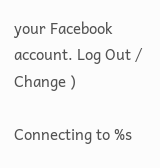your Facebook account. Log Out /  Change )

Connecting to %s